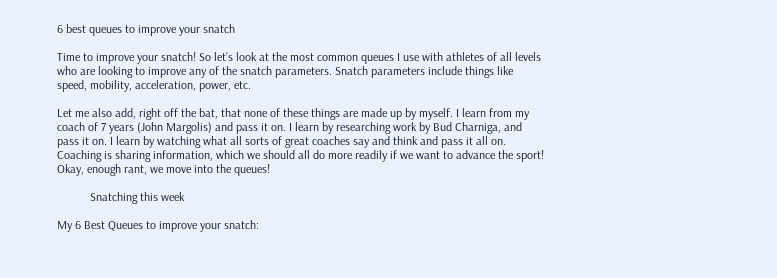6 best queues to improve your snatch

Time to improve your snatch! So let’s look at the most common queues I use with athletes of all levels who are looking to improve any of the snatch parameters. Snatch parameters include things like speed, mobility, acceleration, power, etc.

Let me also add, right off the bat, that none of these things are made up by myself. I learn from my coach of 7 years (John Margolis) and pass it on. I learn by researching work by Bud Charniga, and pass it on. I learn by watching what all sorts of great coaches say and think and pass it all on. Coaching is sharing information, which we should all do more readily if we want to advance the sport! Okay, enough rant, we move into the queues!

           Snatching this week

My 6 Best Queues to improve your snatch: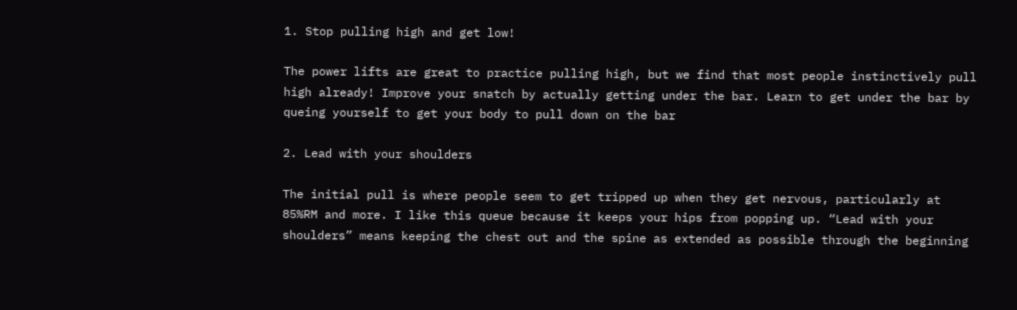1. Stop pulling high and get low!

The power lifts are great to practice pulling high, but we find that most people instinctively pull high already! Improve your snatch by actually getting under the bar. Learn to get under the bar by queing yourself to get your body to pull down on the bar

2. Lead with your shoulders

The initial pull is where people seem to get tripped up when they get nervous, particularly at 85%RM and more. I like this queue because it keeps your hips from popping up. “Lead with your shoulders” means keeping the chest out and the spine as extended as possible through the beginning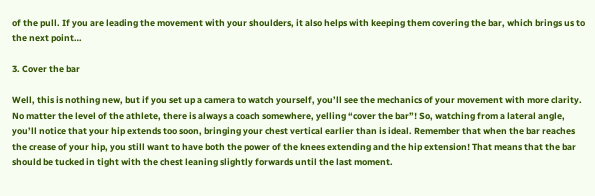of the pull. If you are leading the movement with your shoulders, it also helps with keeping them covering the bar, which brings us to the next point…

3. Cover the bar

Well, this is nothing new, but if you set up a camera to watch yourself, you’ll see the mechanics of your movement with more clarity. No matter the level of the athlete, there is always a coach somewhere, yelling “cover the bar”! So, watching from a lateral angle, you’ll notice that your hip extends too soon, bringing your chest vertical earlier than is ideal. Remember that when the bar reaches the crease of your hip, you still want to have both the power of the knees extending and the hip extension! That means that the bar should be tucked in tight with the chest leaning slightly forwards until the last moment.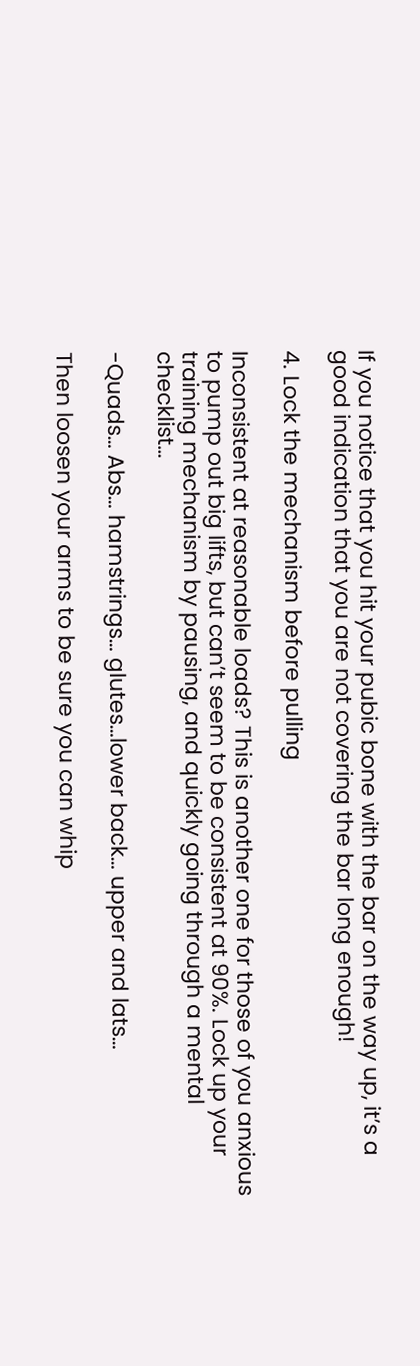If you notice that you hit your pubic bone with the bar on the way up, it’s a good indication that you are not covering the bar long enough!

4. Lock the mechanism before pulling

Inconsistent at reasonable loads? This is another one for those of you anxious to pump out big lifts, but can’t seem to be consistent at 90%. Lock up your training mechanism by pausing, and quickly going through a mental checklist…

-Quads… Abs… hamstrings… glutes…lower back… upper and lats…

Then loosen your arms to be sure you can whip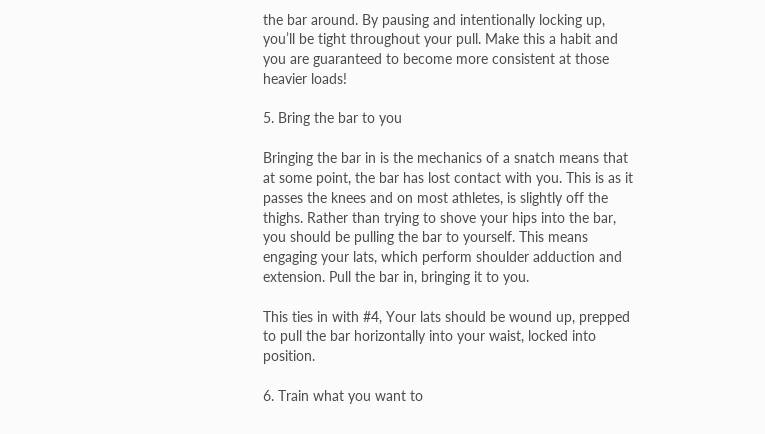the bar around. By pausing and intentionally locking up, you’ll be tight throughout your pull. Make this a habit and you are guaranteed to become more consistent at those heavier loads!

5. Bring the bar to you

Bringing the bar in is the mechanics of a snatch means that at some point, the bar has lost contact with you. This is as it passes the knees and on most athletes, is slightly off the thighs. Rather than trying to shove your hips into the bar, you should be pulling the bar to yourself. This means engaging your lats, which perform shoulder adduction and extension. Pull the bar in, bringing it to you.

This ties in with #4, Your lats should be wound up, prepped to pull the bar horizontally into your waist, locked into position.

6. Train what you want to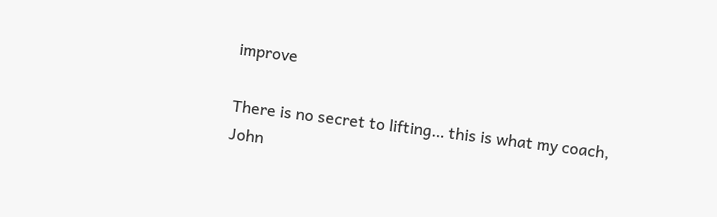improve

There is no secret to lifting… this is what my coach, John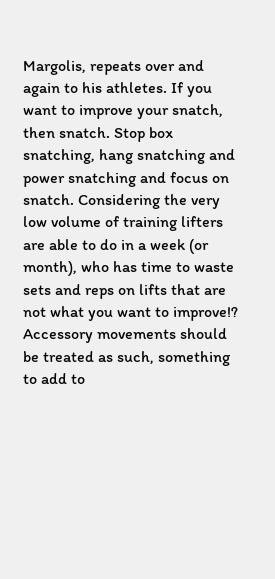Margolis, repeats over and again to his athletes. If you want to improve your snatch, then snatch. Stop box snatching, hang snatching and power snatching and focus on snatch. Considering the very low volume of training lifters are able to do in a week (or month), who has time to waste sets and reps on lifts that are not what you want to improve!? Accessory movements should be treated as such, something to add to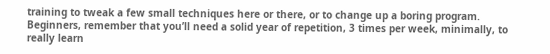training to tweak a few small techniques here or there, or to change up a boring program. Beginners, remember that you’ll need a solid year of repetition, 3 times per week, minimally, to really learn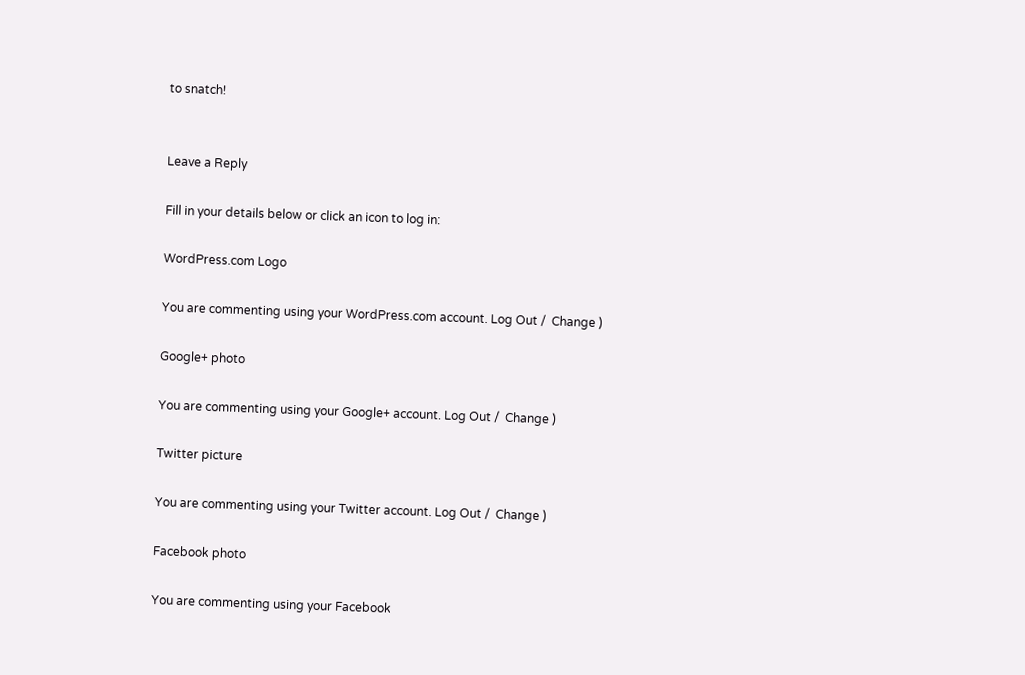to snatch!


Leave a Reply

Fill in your details below or click an icon to log in:

WordPress.com Logo

You are commenting using your WordPress.com account. Log Out /  Change )

Google+ photo

You are commenting using your Google+ account. Log Out /  Change )

Twitter picture

You are commenting using your Twitter account. Log Out /  Change )

Facebook photo

You are commenting using your Facebook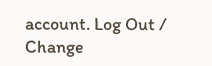account. Log Out /  Change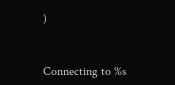)


Connecting to %s